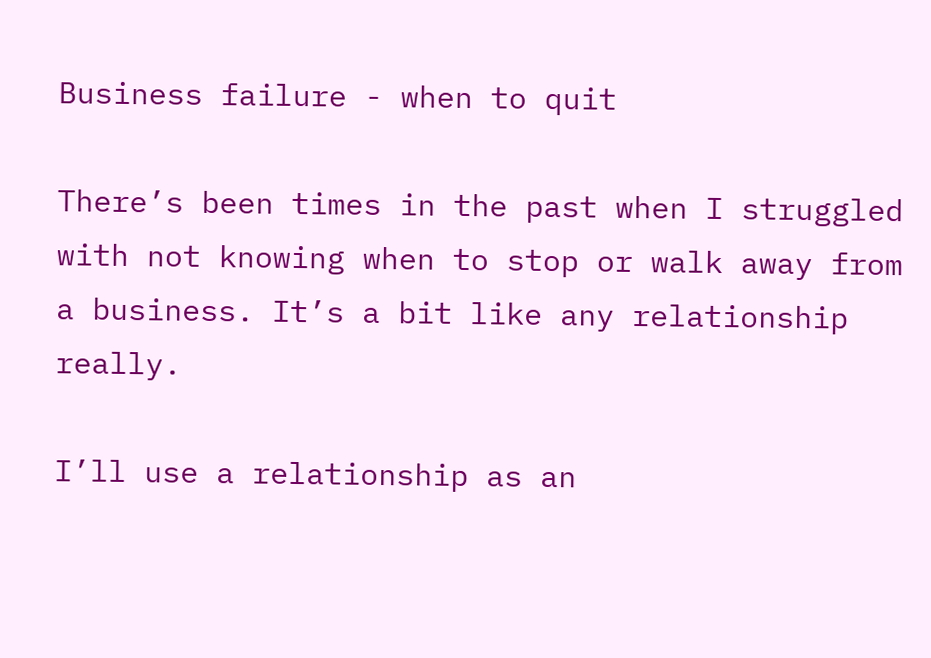Business failure - when to quit

There’s been times in the past when I struggled with not knowing when to stop or walk away from a business. It’s a bit like any relationship really.

I’ll use a relationship as an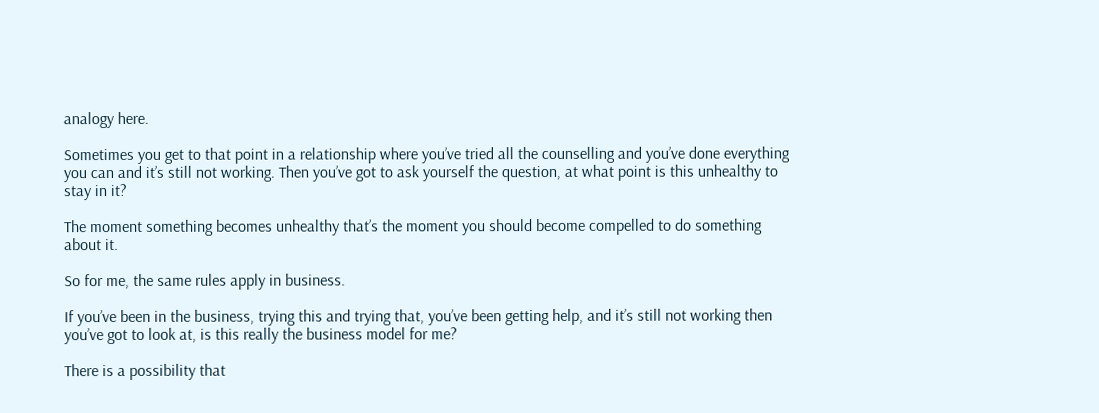analogy here.

Sometimes you get to that point in a relationship where you’ve tried all the counselling and you’ve done everything you can and it’s still not working. Then you’ve got to ask yourself the question, at what point is this unhealthy to stay in it?

The moment something becomes unhealthy that’s the moment you should become compelled to do something about it.

So for me, the same rules apply in business.

If you’ve been in the business, trying this and trying that, you’ve been getting help, and it’s still not working then you’ve got to look at, is this really the business model for me?

There is a possibility that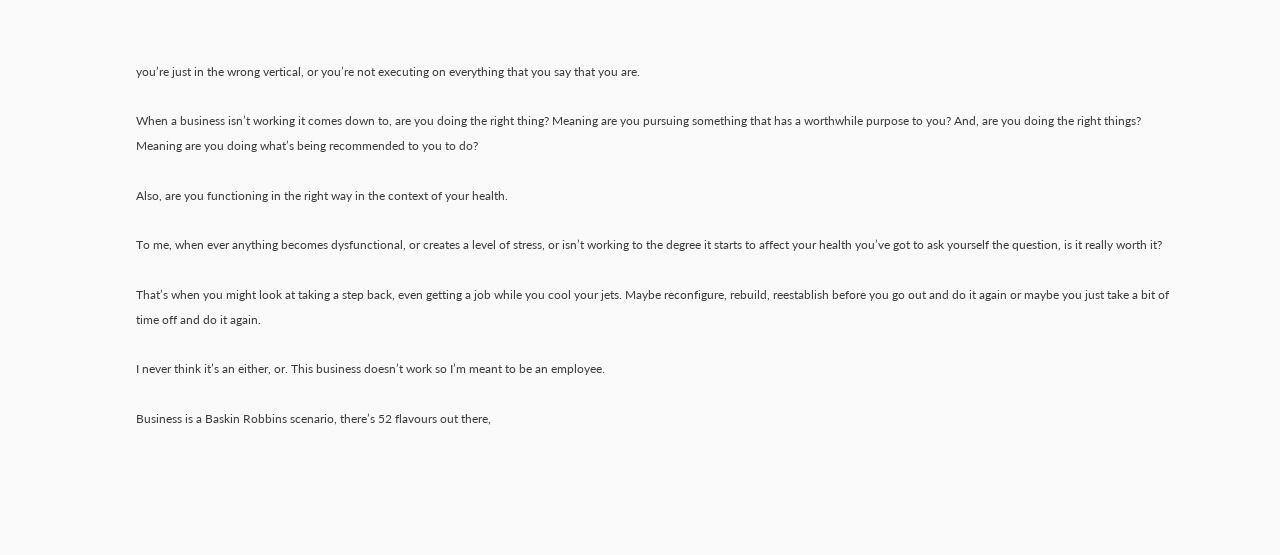you’re just in the wrong vertical, or you’re not executing on everything that you say that you are.

When a business isn’t working it comes down to, are you doing the right thing? Meaning are you pursuing something that has a worthwhile purpose to you? And, are you doing the right things? Meaning are you doing what’s being recommended to you to do?

Also, are you functioning in the right way in the context of your health.

To me, when ever anything becomes dysfunctional, or creates a level of stress, or isn’t working to the degree it starts to affect your health you’ve got to ask yourself the question, is it really worth it?

That’s when you might look at taking a step back, even getting a job while you cool your jets. Maybe reconfigure, rebuild, reestablish before you go out and do it again or maybe you just take a bit of time off and do it again.

I never think it’s an either, or. This business doesn’t work so I’m meant to be an employee.

Business is a Baskin Robbins scenario, there’s 52 flavours out there,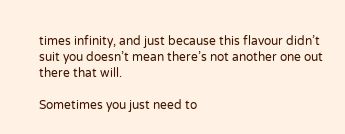times infinity, and just because this flavour didn’t suit you doesn’t mean there’s not another one out there that will.

Sometimes you just need to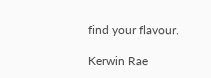find your flavour.

Kerwin Rae